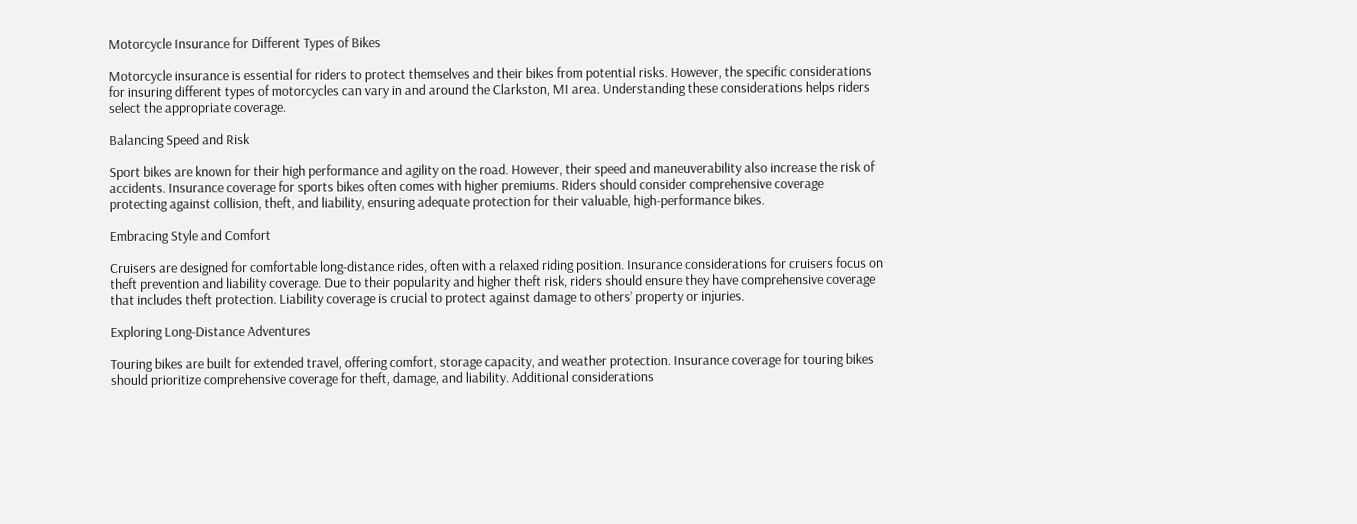Motorcycle Insurance for Different Types of Bikes

Motorcycle insurance is essential for riders to protect themselves and their bikes from potential risks. However, the specific considerations for insuring different types of motorcycles can vary in and around the Clarkston, MI area. Understanding these considerations helps riders select the appropriate coverage.

Balancing Speed and Risk

Sport bikes are known for their high performance and agility on the road. However, their speed and maneuverability also increase the risk of accidents. Insurance coverage for sports bikes often comes with higher premiums. Riders should consider comprehensive coverage protecting against collision, theft, and liability, ensuring adequate protection for their valuable, high-performance bikes.

Embracing Style and Comfort

Cruisers are designed for comfortable long-distance rides, often with a relaxed riding position. Insurance considerations for cruisers focus on theft prevention and liability coverage. Due to their popularity and higher theft risk, riders should ensure they have comprehensive coverage that includes theft protection. Liability coverage is crucial to protect against damage to others’ property or injuries.

Exploring Long-Distance Adventures

Touring bikes are built for extended travel, offering comfort, storage capacity, and weather protection. Insurance coverage for touring bikes should prioritize comprehensive coverage for theft, damage, and liability. Additional considerations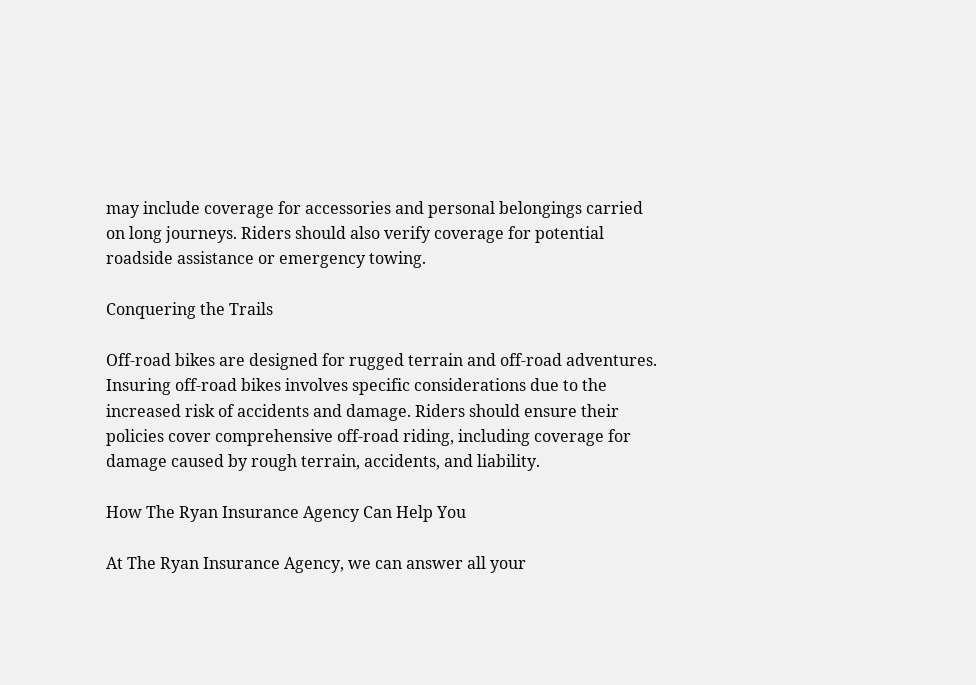may include coverage for accessories and personal belongings carried on long journeys. Riders should also verify coverage for potential roadside assistance or emergency towing.

Conquering the Trails

Off-road bikes are designed for rugged terrain and off-road adventures. Insuring off-road bikes involves specific considerations due to the increased risk of accidents and damage. Riders should ensure their policies cover comprehensive off-road riding, including coverage for damage caused by rough terrain, accidents, and liability.

How The Ryan Insurance Agency Can Help You

At The Ryan Insurance Agency, we can answer all your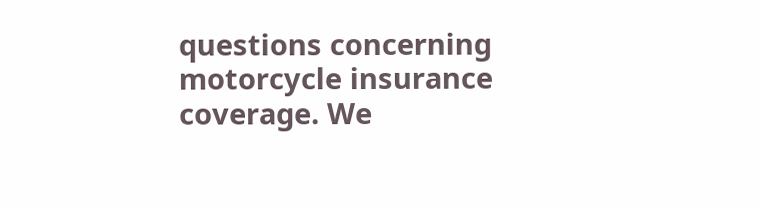questions concerning motorcycle insurance coverage. We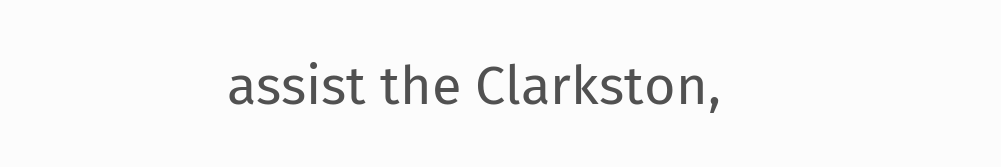assist the Clarkston,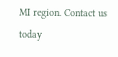MI region. Contact us today